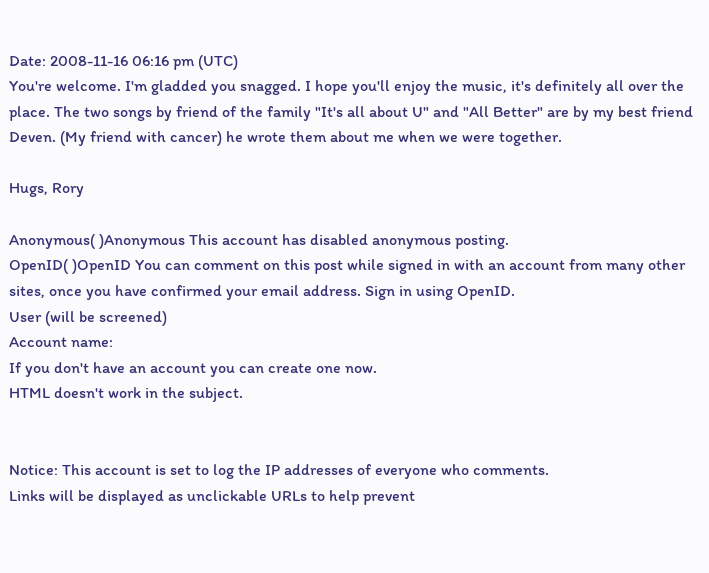Date: 2008-11-16 06:16 pm (UTC)
You're welcome. I'm gladded you snagged. I hope you'll enjoy the music, it's definitely all over the place. The two songs by friend of the family "It's all about U" and "All Better" are by my best friend Deven. (My friend with cancer) he wrote them about me when we were together.

Hugs, Rory

Anonymous( )Anonymous This account has disabled anonymous posting.
OpenID( )OpenID You can comment on this post while signed in with an account from many other sites, once you have confirmed your email address. Sign in using OpenID.
User (will be screened)
Account name:
If you don't have an account you can create one now.
HTML doesn't work in the subject.


Notice: This account is set to log the IP addresses of everyone who comments.
Links will be displayed as unclickable URLs to help prevent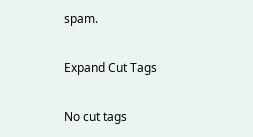spam.

Expand Cut Tags

No cut tags